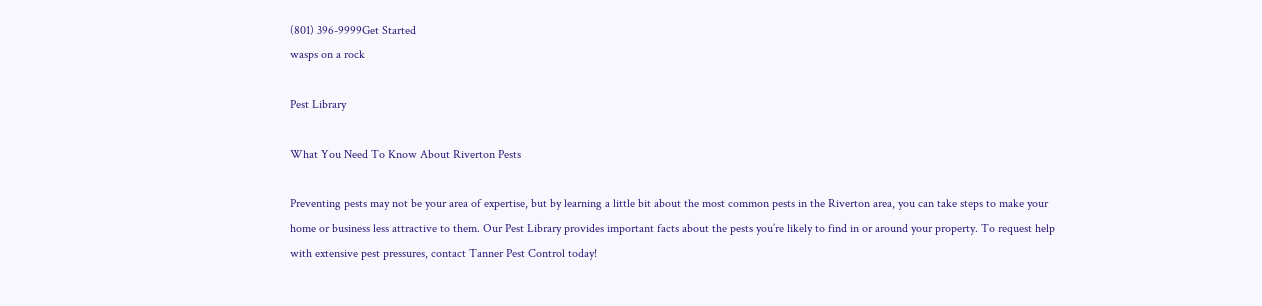(801) 396-9999Get Started
wasps on a rock

Pest Library

What You Need To Know About Riverton Pests

Preventing pests may not be your area of expertise, but by learning a little bit about the most common pests in the Riverton area, you can take steps to make your home or business less attractive to them. Our Pest Library provides important facts about the pests you’re likely to find in or around your property. To request help with extensive pest pressures, contact Tanner Pest Control today!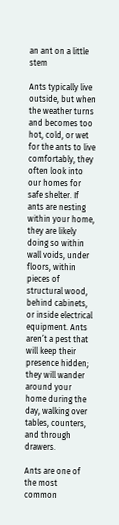an ant on a little stem

Ants typically live outside, but when the weather turns and becomes too hot, cold, or wet for the ants to live comfortably, they often look into our homes for safe shelter. If ants are nesting within your home, they are likely doing so within wall voids, under floors, within pieces of structural wood, behind cabinets, or inside electrical equipment. Ants aren’t a pest that will keep their presence hidden; they will wander around your home during the day, walking over tables, counters, and through drawers.

Ants are one of the most common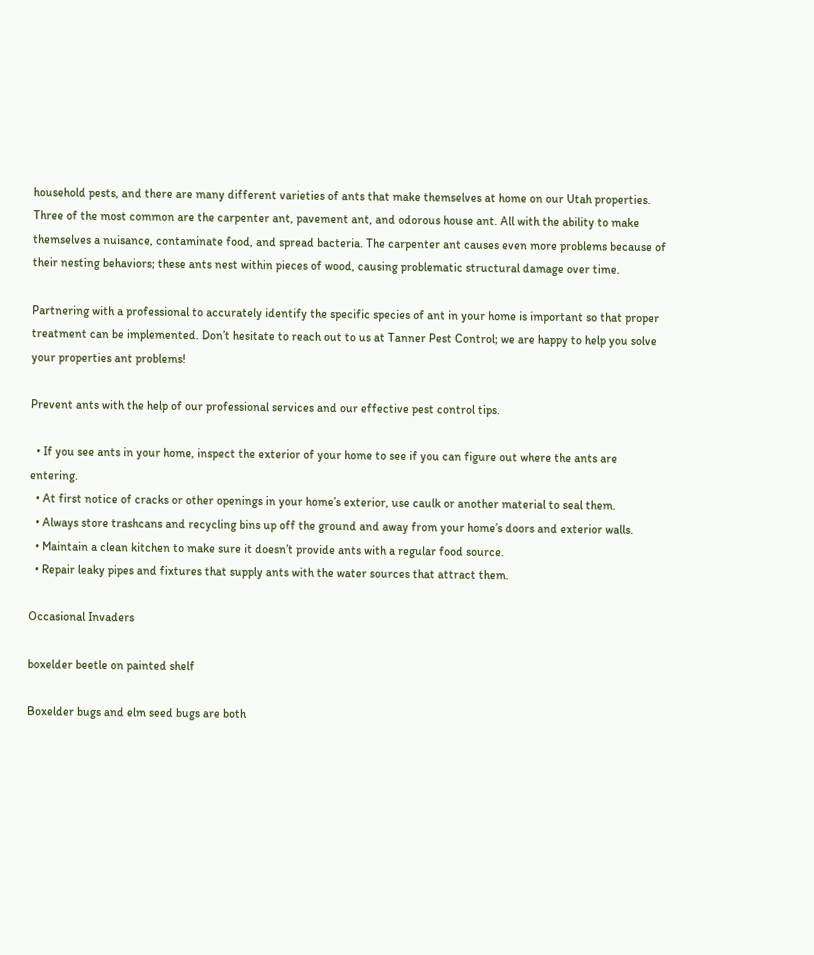household pests, and there are many different varieties of ants that make themselves at home on our Utah properties. Three of the most common are the carpenter ant, pavement ant, and odorous house ant. All with the ability to make themselves a nuisance, contaminate food, and spread bacteria. The carpenter ant causes even more problems because of their nesting behaviors; these ants nest within pieces of wood, causing problematic structural damage over time.

Partnering with a professional to accurately identify the specific species of ant in your home is important so that proper treatment can be implemented. Don’t hesitate to reach out to us at Tanner Pest Control; we are happy to help you solve your properties ant problems!

Prevent ants with the help of our professional services and our effective pest control tips.

  • If you see ants in your home, inspect the exterior of your home to see if you can figure out where the ants are entering.
  • At first notice of cracks or other openings in your home’s exterior, use caulk or another material to seal them.
  • Always store trashcans and recycling bins up off the ground and away from your home’s doors and exterior walls.
  • Maintain a clean kitchen to make sure it doesn’t provide ants with a regular food source.
  • Repair leaky pipes and fixtures that supply ants with the water sources that attract them.

Occasional Invaders

boxelder beetle on painted shelf

Boxelder bugs and elm seed bugs are both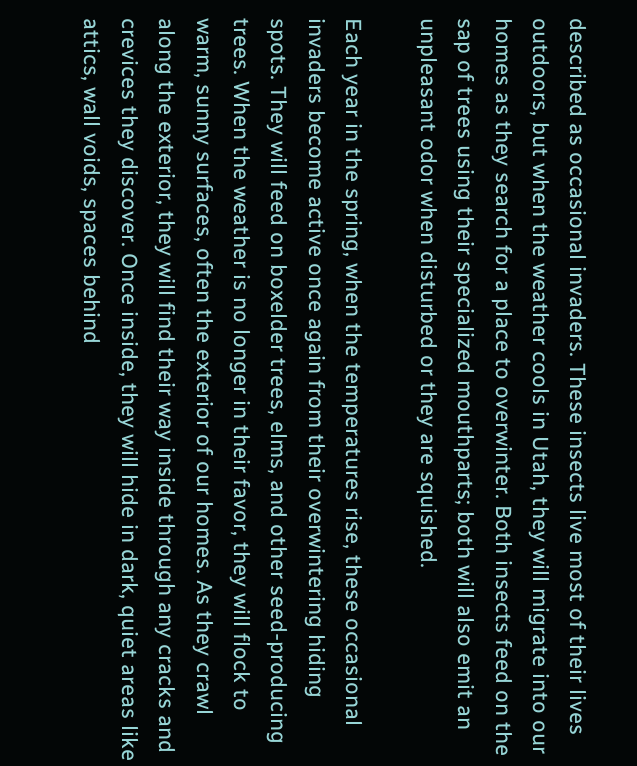described as occasional invaders. These insects live most of their lives outdoors, but when the weather cools in Utah, they will migrate into our homes as they search for a place to overwinter. Both insects feed on the sap of trees using their specialized mouthparts; both will also emit an unpleasant odor when disturbed or they are squished.

Each year in the spring, when the temperatures rise, these occasional invaders become active once again from their overwintering hiding spots. They will feed on boxelder trees, elms, and other seed-producing trees. When the weather is no longer in their favor, they will flock to warm, sunny surfaces, often the exterior of our homes. As they crawl along the exterior, they will find their way inside through any cracks and crevices they discover. Once inside, they will hide in dark, quiet areas like attics, wall voids, spaces behind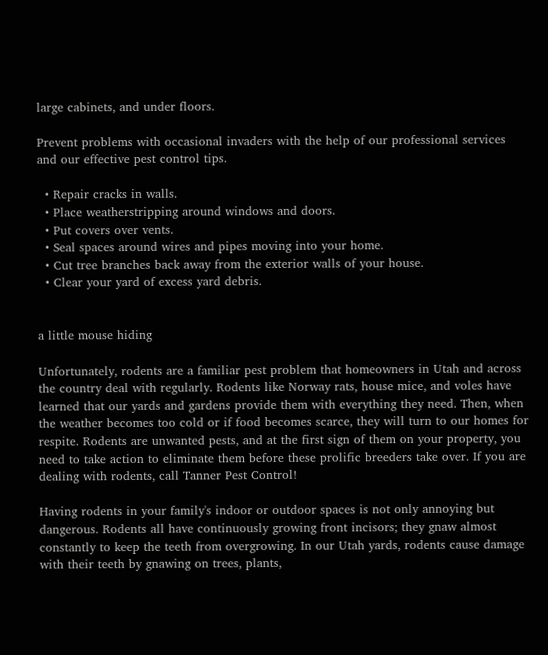large cabinets, and under floors.

Prevent problems with occasional invaders with the help of our professional services and our effective pest control tips.

  • Repair cracks in walls.
  • Place weatherstripping around windows and doors.
  • Put covers over vents.
  • Seal spaces around wires and pipes moving into your home.
  • Cut tree branches back away from the exterior walls of your house.
  • Clear your yard of excess yard debris.


a little mouse hiding

Unfortunately, rodents are a familiar pest problem that homeowners in Utah and across the country deal with regularly. Rodents like Norway rats, house mice, and voles have learned that our yards and gardens provide them with everything they need. Then, when the weather becomes too cold or if food becomes scarce, they will turn to our homes for respite. Rodents are unwanted pests, and at the first sign of them on your property, you need to take action to eliminate them before these prolific breeders take over. If you are dealing with rodents, call Tanner Pest Control!

Having rodents in your family's indoor or outdoor spaces is not only annoying but dangerous. Rodents all have continuously growing front incisors; they gnaw almost constantly to keep the teeth from overgrowing. In our Utah yards, rodents cause damage with their teeth by gnawing on trees, plants,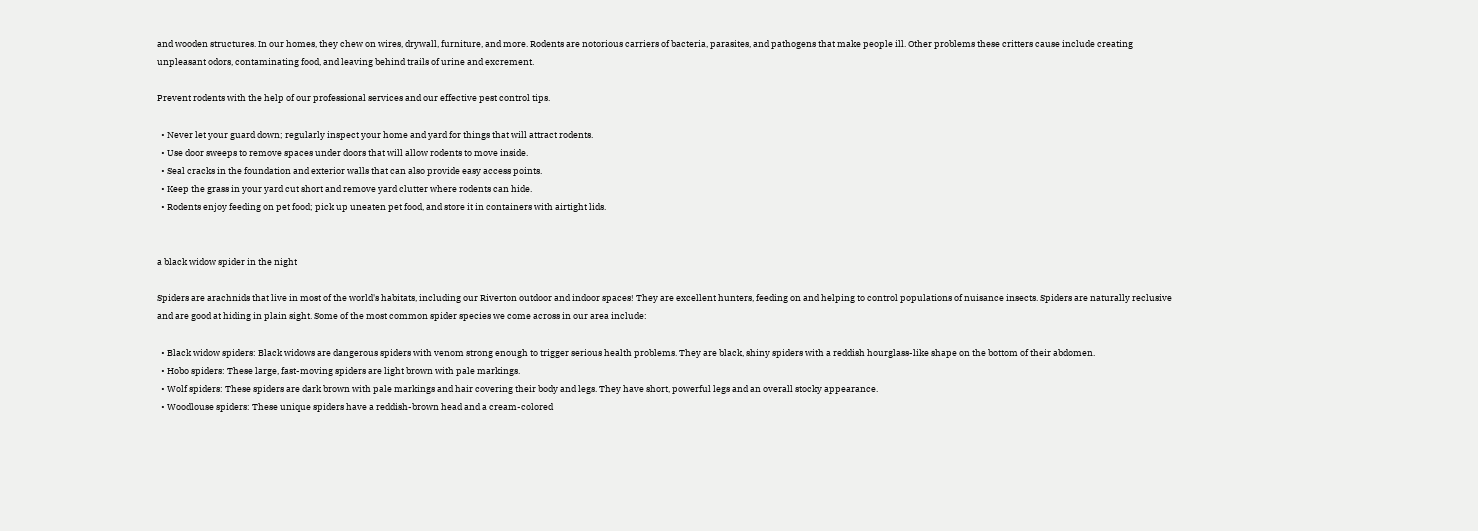and wooden structures. In our homes, they chew on wires, drywall, furniture, and more. Rodents are notorious carriers of bacteria, parasites, and pathogens that make people ill. Other problems these critters cause include creating unpleasant odors, contaminating food, and leaving behind trails of urine and excrement.

Prevent rodents with the help of our professional services and our effective pest control tips.

  • Never let your guard down; regularly inspect your home and yard for things that will attract rodents.
  • Use door sweeps to remove spaces under doors that will allow rodents to move inside.
  • Seal cracks in the foundation and exterior walls that can also provide easy access points.
  • Keep the grass in your yard cut short and remove yard clutter where rodents can hide.
  • Rodents enjoy feeding on pet food; pick up uneaten pet food, and store it in containers with airtight lids.


a black widow spider in the night

Spiders are arachnids that live in most of the world's habitats, including our Riverton outdoor and indoor spaces! They are excellent hunters, feeding on and helping to control populations of nuisance insects. Spiders are naturally reclusive and are good at hiding in plain sight. Some of the most common spider species we come across in our area include:

  • Black widow spiders: Black widows are dangerous spiders with venom strong enough to trigger serious health problems. They are black, shiny spiders with a reddish hourglass-like shape on the bottom of their abdomen.
  • Hobo spiders: These large, fast-moving spiders are light brown with pale markings.
  • Wolf spiders: These spiders are dark brown with pale markings and hair covering their body and legs. They have short, powerful legs and an overall stocky appearance.
  • Woodlouse spiders: These unique spiders have a reddish-brown head and a cream-colored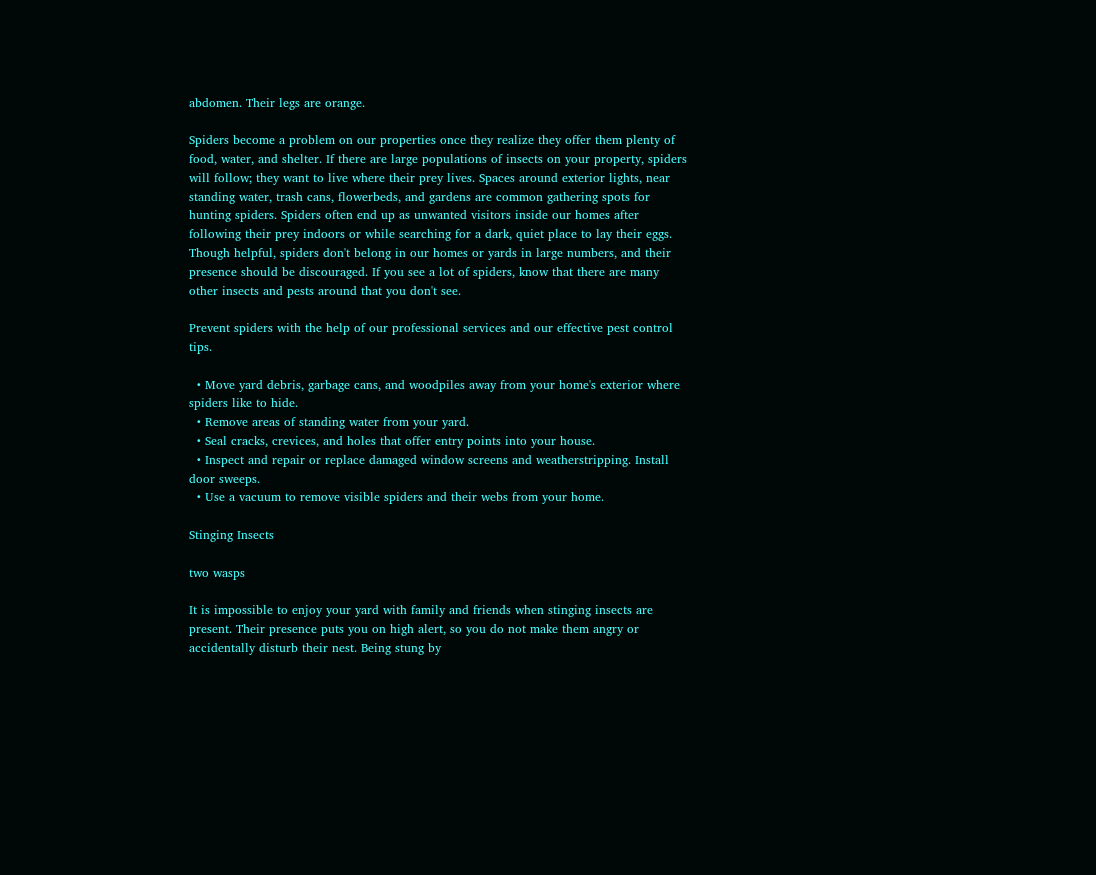abdomen. Their legs are orange.

Spiders become a problem on our properties once they realize they offer them plenty of food, water, and shelter. If there are large populations of insects on your property, spiders will follow; they want to live where their prey lives. Spaces around exterior lights, near standing water, trash cans, flowerbeds, and gardens are common gathering spots for hunting spiders. Spiders often end up as unwanted visitors inside our homes after following their prey indoors or while searching for a dark, quiet place to lay their eggs. Though helpful, spiders don't belong in our homes or yards in large numbers, and their presence should be discouraged. If you see a lot of spiders, know that there are many other insects and pests around that you don't see.

Prevent spiders with the help of our professional services and our effective pest control tips.

  • Move yard debris, garbage cans, and woodpiles away from your home's exterior where spiders like to hide.
  • Remove areas of standing water from your yard.
  • Seal cracks, crevices, and holes that offer entry points into your house.
  • Inspect and repair or replace damaged window screens and weatherstripping. Install door sweeps.
  • Use a vacuum to remove visible spiders and their webs from your home.

Stinging Insects

two wasps

It is impossible to enjoy your yard with family and friends when stinging insects are present. Their presence puts you on high alert, so you do not make them angry or accidentally disturb their nest. Being stung by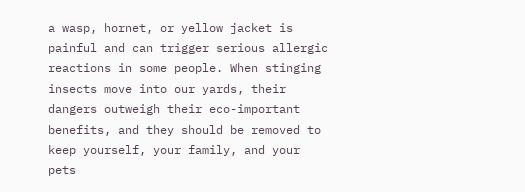a wasp, hornet, or yellow jacket is painful and can trigger serious allergic reactions in some people. When stinging insects move into our yards, their dangers outweigh their eco-important benefits, and they should be removed to keep yourself, your family, and your pets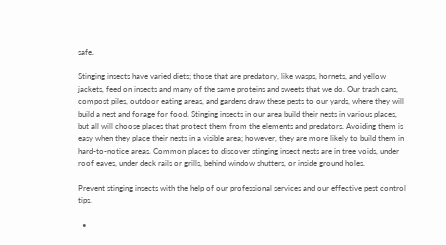safe.

Stinging insects have varied diets; those that are predatory, like wasps, hornets, and yellow jackets, feed on insects and many of the same proteins and sweets that we do. Our trash cans, compost piles, outdoor eating areas, and gardens draw these pests to our yards, where they will build a nest and forage for food. Stinging insects in our area build their nests in various places, but all will choose places that protect them from the elements and predators. Avoiding them is easy when they place their nests in a visible area; however, they are more likely to build them in hard-to-notice areas. Common places to discover stinging insect nests are in tree voids, under roof eaves, under deck rails or grills, behind window shutters, or inside ground holes.

Prevent stinging insects with the help of our professional services and our effective pest control tips.

  •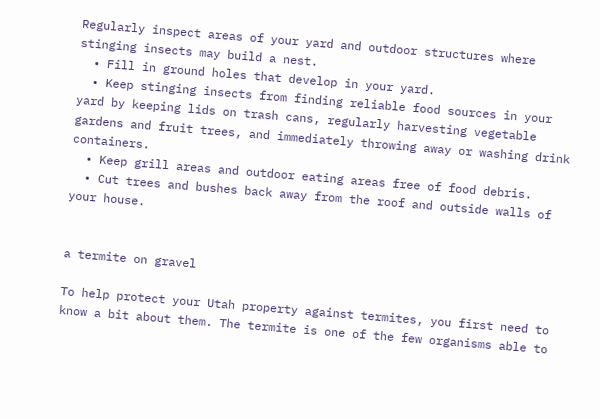Regularly inspect areas of your yard and outdoor structures where stinging insects may build a nest.
  • Fill in ground holes that develop in your yard.
  • Keep stinging insects from finding reliable food sources in your yard by keeping lids on trash cans, regularly harvesting vegetable gardens and fruit trees, and immediately throwing away or washing drink containers.
  • Keep grill areas and outdoor eating areas free of food debris.
  • Cut trees and bushes back away from the roof and outside walls of your house.


a termite on gravel

To help protect your Utah property against termites, you first need to know a bit about them. The termite is one of the few organisms able to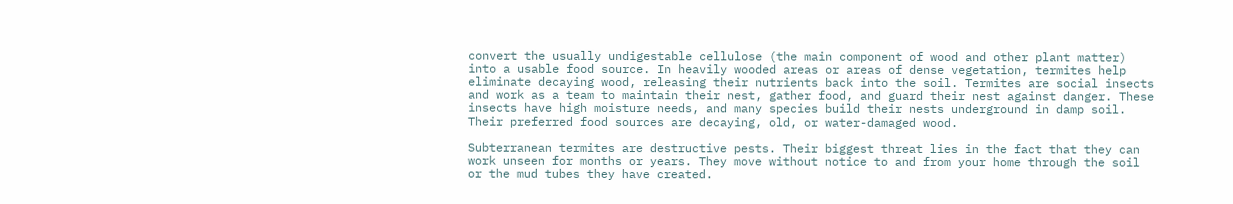convert the usually undigestable cellulose (the main component of wood and other plant matter) into a usable food source. In heavily wooded areas or areas of dense vegetation, termites help eliminate decaying wood, releasing their nutrients back into the soil. Termites are social insects and work as a team to maintain their nest, gather food, and guard their nest against danger. These insects have high moisture needs, and many species build their nests underground in damp soil. Their preferred food sources are decaying, old, or water-damaged wood.

Subterranean termites are destructive pests. Their biggest threat lies in the fact that they can work unseen for months or years. They move without notice to and from your home through the soil or the mud tubes they have created.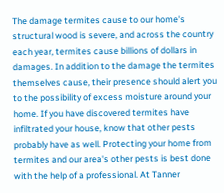The damage termites cause to our home's structural wood is severe, and across the country each year, termites cause billions of dollars in damages. In addition to the damage the termites themselves cause, their presence should alert you to the possibility of excess moisture around your home. If you have discovered termites have infiltrated your house, know that other pests probably have as well. Protecting your home from termites and our area's other pests is best done with the help of a professional. At Tanner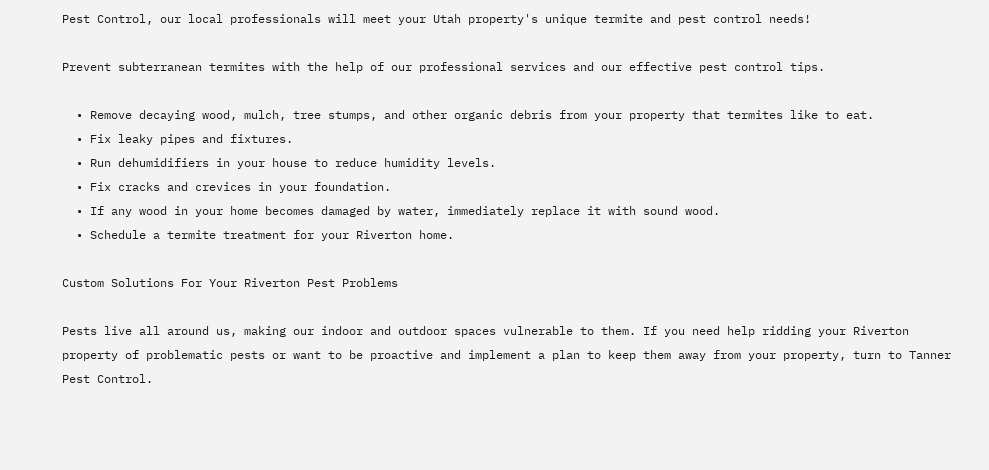Pest Control, our local professionals will meet your Utah property's unique termite and pest control needs!

Prevent subterranean termites with the help of our professional services and our effective pest control tips.

  • Remove decaying wood, mulch, tree stumps, and other organic debris from your property that termites like to eat.
  • Fix leaky pipes and fixtures.
  • Run dehumidifiers in your house to reduce humidity levels.
  • Fix cracks and crevices in your foundation.
  • If any wood in your home becomes damaged by water, immediately replace it with sound wood.
  • Schedule a termite treatment for your Riverton home.

Custom Solutions For Your Riverton Pest Problems

Pests live all around us, making our indoor and outdoor spaces vulnerable to them. If you need help ridding your Riverton property of problematic pests or want to be proactive and implement a plan to keep them away from your property, turn to Tanner Pest Control.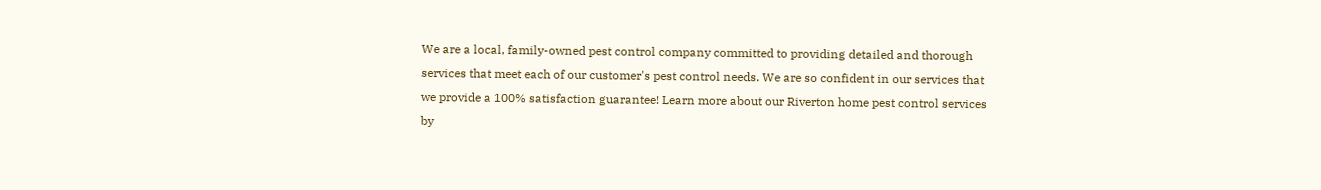We are a local, family-owned pest control company committed to providing detailed and thorough services that meet each of our customer's pest control needs. We are so confident in our services that we provide a 100% satisfaction guarantee! Learn more about our Riverton home pest control services by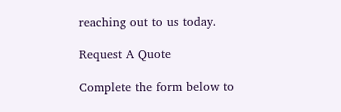reaching out to us today.

Request A Quote

Complete the form below to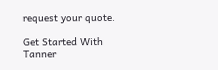request your quote.

Get Started With Tanner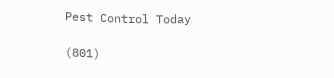Pest Control Today

(801)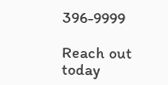396-9999

Reach out today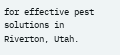for effective pest solutions in Riverton, Utah.